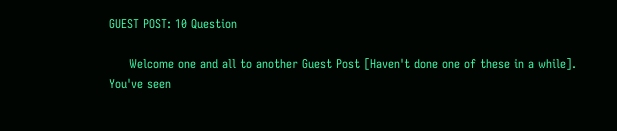GUEST POST: 10 Question

     Welcome one and all to another Guest Post [Haven't done one of these in a while]. You've seen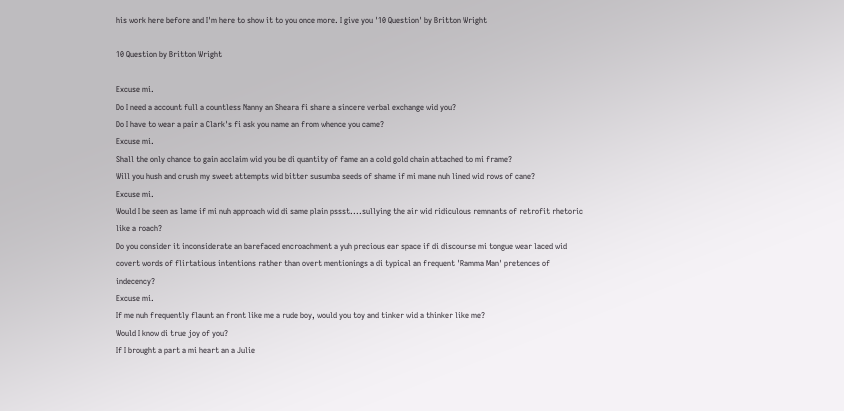his work here before and I'm here to show it to you once more. I give you '10 Question' by Britton Wright

10 Question by Britton Wright

Excuse mi.
Do I need a account full a countless Nanny an Sheara fi share a sincere verbal exchange wid you?
Do I have to wear a pair a Clark's fi ask you name an from whence you came?
Excuse mi.
Shall the only chance to gain acclaim wid you be di quantity of fame an a cold gold chain attached to mi frame?
Will you hush and crush my sweet attempts wid bitter susumba seeds of shame if mi mane nuh lined wid rows of cane?
Excuse mi.
Would I be seen as lame if mi nuh approach wid di same plain pssst....sullying the air wid ridiculous remnants of retrofit rhetoric like a roach?
Do you consider it inconsiderate an barefaced encroachment a yuh precious ear space if di discourse mi tongue wear laced wid covert words of flirtatious intentions rather than overt mentionings a di typical an frequent 'Ramma Man' pretences of indecency?
Excuse mi.
If me nuh frequently flaunt an front like me a rude boy, would you toy and tinker wid a thinker like me?
Would I know di true joy of you?
If I brought a part a mi heart an a Julie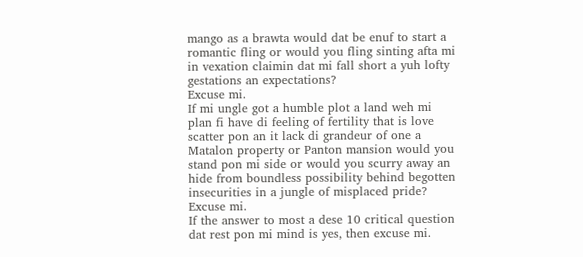mango as a brawta would dat be enuf to start a romantic fling or would you fling sinting afta mi in vexation claimin dat mi fall short a yuh lofty gestations an expectations?
Excuse mi.
If mi ungle got a humble plot a land weh mi plan fi have di feeling of fertility that is love scatter pon an it lack di grandeur of one a Matalon property or Panton mansion would you stand pon mi side or would you scurry away an hide from boundless possibility behind begotten insecurities in a jungle of misplaced pride?
Excuse mi.
If the answer to most a dese 10 critical question dat rest pon mi mind is yes, then excuse mi.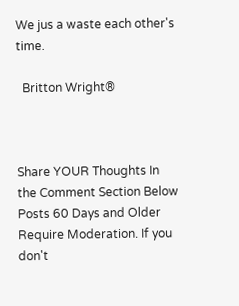We jus a waste each other's time.

  Britton Wright®



Share YOUR Thoughts In the Comment Section Below
Posts 60 Days and Older Require Moderation. If you don't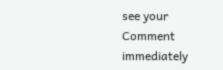see your Comment immediately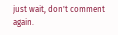just wait, don't comment again.